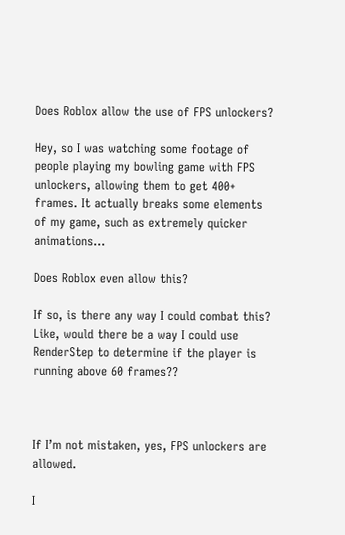Does Roblox allow the use of FPS unlockers?

Hey, so I was watching some footage of people playing my bowling game with FPS unlockers, allowing them to get 400+ frames. It actually breaks some elements of my game, such as extremely quicker animations…

Does Roblox even allow this?

If so, is there any way I could combat this? Like, would there be a way I could use RenderStep to determine if the player is running above 60 frames??



If I’m not mistaken, yes, FPS unlockers are allowed.

I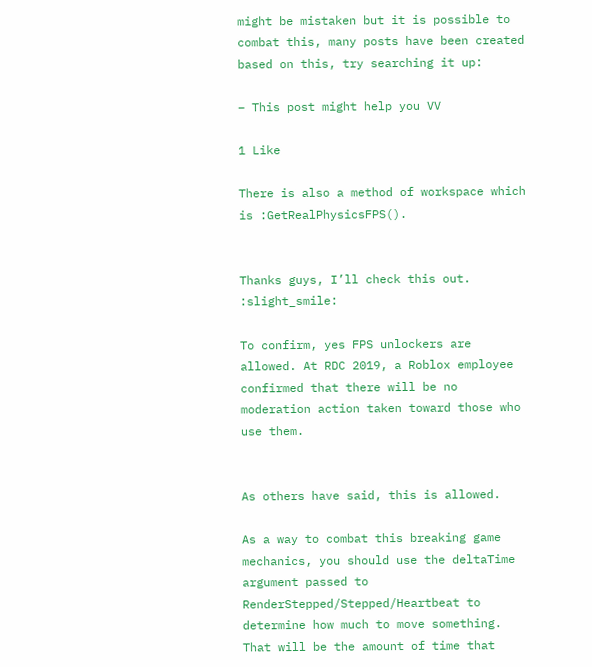might be mistaken but it is possible to combat this, many posts have been created based on this, try searching it up:

– This post might help you VV

1 Like

There is also a method of workspace which is :GetRealPhysicsFPS().


Thanks guys, I’ll check this out. :slight_smile:

To confirm, yes FPS unlockers are allowed. At RDC 2019, a Roblox employee confirmed that there will be no moderation action taken toward those who use them.


As others have said, this is allowed.

As a way to combat this breaking game mechanics, you should use the deltaTime argument passed to RenderStepped/Stepped/Heartbeat to determine how much to move something. That will be the amount of time that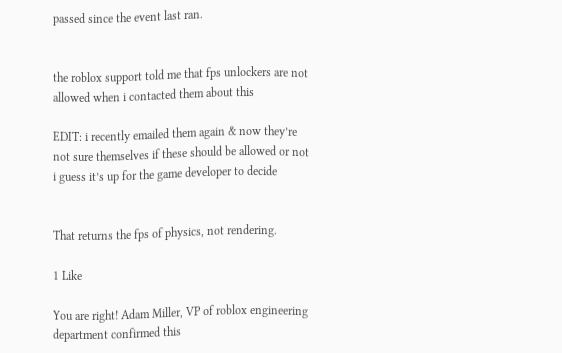passed since the event last ran.


the roblox support told me that fps unlockers are not allowed when i contacted them about this

EDIT: i recently emailed them again & now they’re not sure themselves if these should be allowed or not
i guess it’s up for the game developer to decide


That returns the fps of physics, not rendering.

1 Like

You are right! Adam Miller, VP of roblox engineering department confirmed this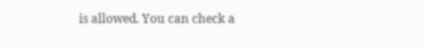is allowed. You can check a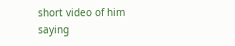short video of him saying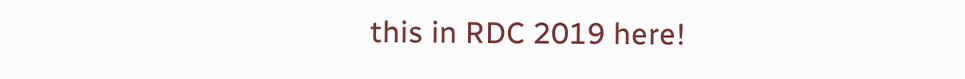this in RDC 2019 here!